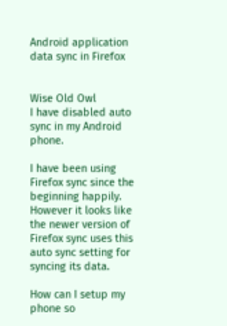Android application data sync in Firefox


Wise Old Owl
I have disabled auto sync in my Android phone.

I have been using Firefox sync since the beginning happily. However it looks like the newer version of Firefox sync uses this auto sync setting for syncing its data.

How can I setup my phone so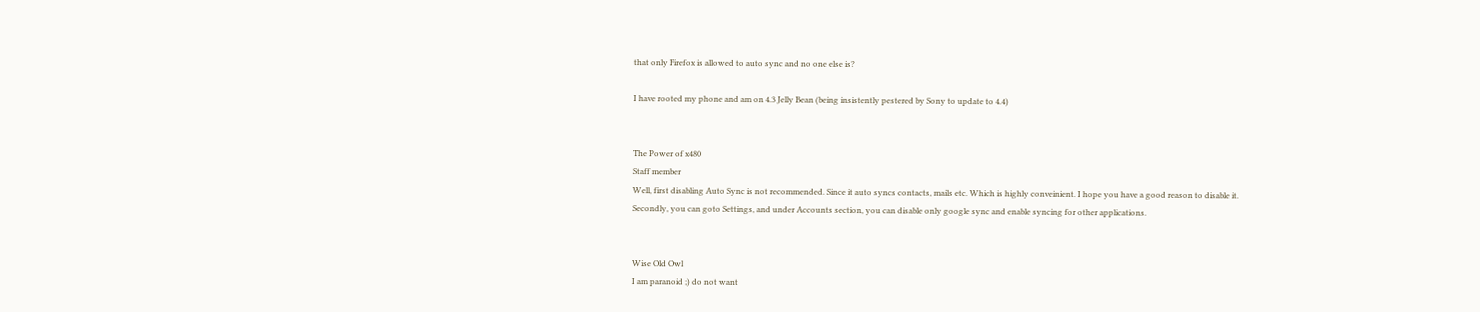that only Firefox is allowed to auto sync and no one else is?

I have rooted my phone and am on 4.3 Jelly Bean (being insistently pestered by Sony to update to 4.4)


The Power of x480
Staff member
Well, first disabling Auto Sync is not recommended. Since it auto syncs contacts, mails etc. Which is highly conveinient. I hope you have a good reason to disable it.
Secondly, you can goto Settings, and under Accounts section, you can disable only google sync and enable syncing for other applications.


Wise Old Owl
I am paranoid ;) do not want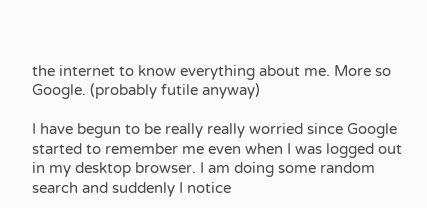the internet to know everything about me. More so Google. (probably futile anyway)

I have begun to be really really worried since Google started to remember me even when I was logged out in my desktop browser. I am doing some random search and suddenly I notice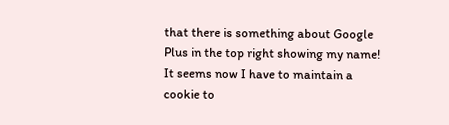that there is something about Google Plus in the top right showing my name! It seems now I have to maintain a cookie to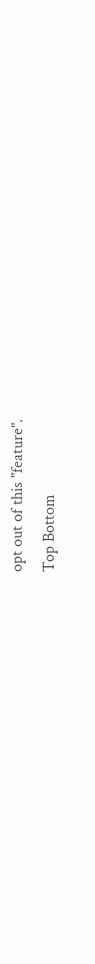opt out of this "feature".
Top Bottom